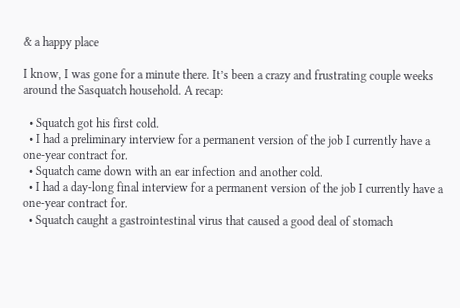& a happy place

I know, I was gone for a minute there. It’s been a crazy and frustrating couple weeks around the Sasquatch household. A recap:

  • Squatch got his first cold.
  • I had a preliminary interview for a permanent version of the job I currently have a one-year contract for.
  • Squatch came down with an ear infection and another cold.
  • I had a day-long final interview for a permanent version of the job I currently have a one-year contract for.
  • Squatch caught a gastrointestinal virus that caused a good deal of stomach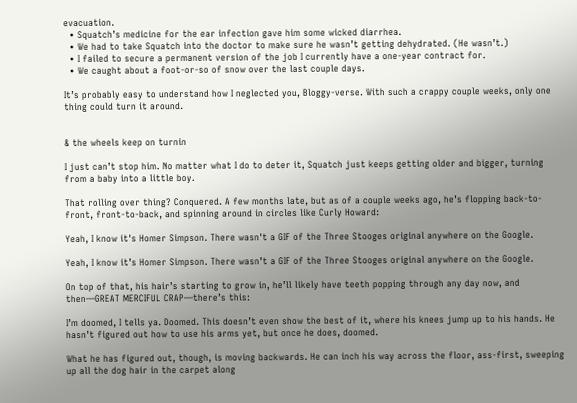evacuation.
  • Squatch’s medicine for the ear infection gave him some wicked diarrhea.
  • We had to take Squatch into the doctor to make sure he wasn’t getting dehydrated. (He wasn’t.)
  • I failed to secure a permanent version of the job I currently have a one-year contract for.
  • We caught about a foot-or-so of snow over the last couple days.

It’s probably easy to understand how I neglected you, Bloggy-verse. With such a crappy couple weeks, only one thing could turn it around.


& the wheels keep on turnin

I just can’t stop him. No matter what I do to deter it, Squatch just keeps getting older and bigger, turning from a baby into a little boy.

That rolling over thing? Conquered. A few months late, but as of a couple weeks ago, he’s flopping back-to-front, front-to-back, and spinning around in circles like Curly Howard:

Yeah, I know it's Homer Simpson. There wasn't a GIF of the Three Stooges original anywhere on the Google.

Yeah, I know it’s Homer Simpson. There wasn’t a GIF of the Three Stooges original anywhere on the Google.

On top of that, his hair’s starting to grow in, he’ll likely have teeth popping through any day now, and then—GREAT MERCIFUL CRAP—there’s this:

I’m doomed, I tells ya. Doomed. This doesn’t even show the best of it, where his knees jump up to his hands. He hasn’t figured out how to use his arms yet, but once he does, doomed.

What he has figured out, though, is moving backwards. He can inch his way across the floor, ass-first, sweeping up all the dog hair in the carpet along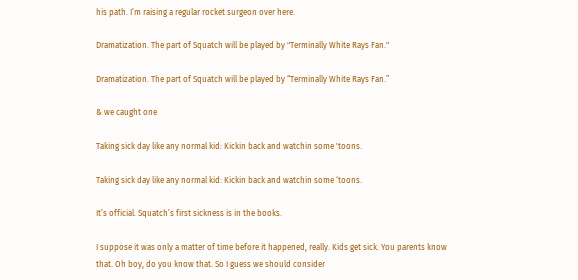his path. I’m raising a regular rocket surgeon over here.

Dramatization. The part of Squatch will be played by "Terminally White Rays Fan."

Dramatization. The part of Squatch will be played by “Terminally White Rays Fan.”

& we caught one

Taking sick day like any normal kid: Kickin back and watchin some 'toons.

Taking sick day like any normal kid: Kickin back and watchin some ‘toons.

It’s official. Squatch’s first sickness is in the books.

I suppose it was only a matter of time before it happened, really. Kids get sick. You parents know that. Oh boy, do you know that. So I guess we should consider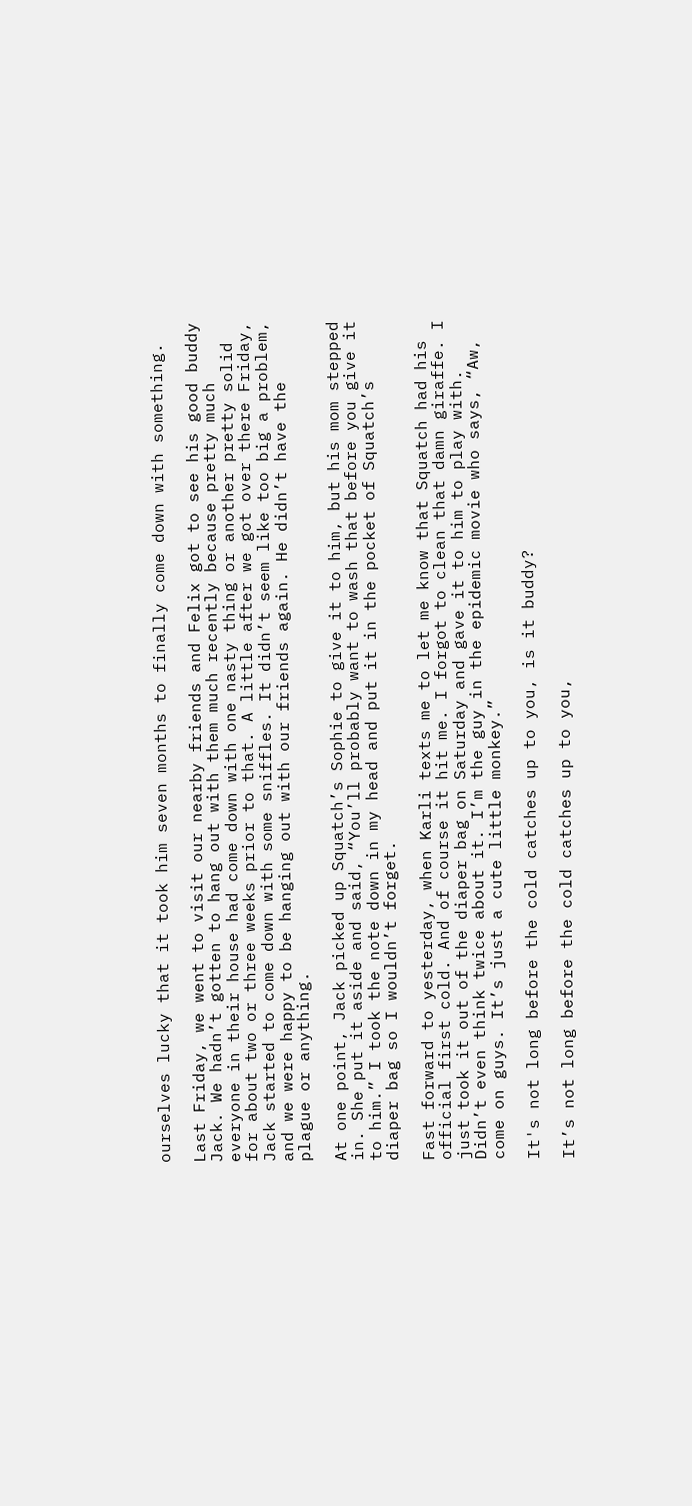ourselves lucky that it took him seven months to finally come down with something.

Last Friday, we went to visit our nearby friends and Felix got to see his good buddy Jack. We hadn’t gotten to hang out with them much recently because pretty much everyone in their house had come down with one nasty thing or another pretty solid for about two or three weeks prior to that. A little after we got over there Friday, Jack started to come down with some sniffles. It didn’t seem like too big a problem, and we were happy to be hanging out with our friends again. He didn’t have the plague or anything.

At one point, Jack picked up Squatch’s Sophie to give it to him, but his mom stepped in. She put it aside and said, “You’ll probably want to wash that before you give it to him.” I took the note down in my head and put it in the pocket of Squatch’s diaper bag so I wouldn’t forget.

Fast forward to yesterday, when Karli texts me to let me know that Squatch had his official first cold. And of course it hit me. I forgot to clean that damn giraffe. I just took it out of the diaper bag on Saturday and gave it to him to play with. Didn’t even think twice about it. I’m the guy in the epidemic movie who says, “Aw, come on guys. It’s just a cute little monkey.”

It's not long before the cold catches up to you, is it buddy?

It’s not long before the cold catches up to you,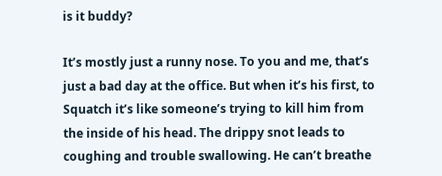is it buddy?

It’s mostly just a runny nose. To you and me, that’s just a bad day at the office. But when it’s his first, to Squatch it’s like someone’s trying to kill him from the inside of his head. The drippy snot leads to coughing and trouble swallowing. He can’t breathe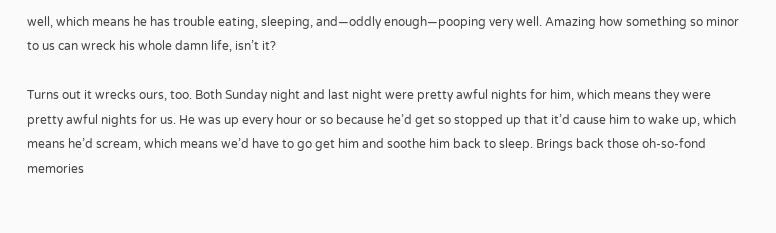well, which means he has trouble eating, sleeping, and—oddly enough—pooping very well. Amazing how something so minor to us can wreck his whole damn life, isn’t it?

Turns out it wrecks ours, too. Both Sunday night and last night were pretty awful nights for him, which means they were pretty awful nights for us. He was up every hour or so because he’d get so stopped up that it’d cause him to wake up, which means he’d scream, which means we’d have to go get him and soothe him back to sleep. Brings back those oh-so-fond memories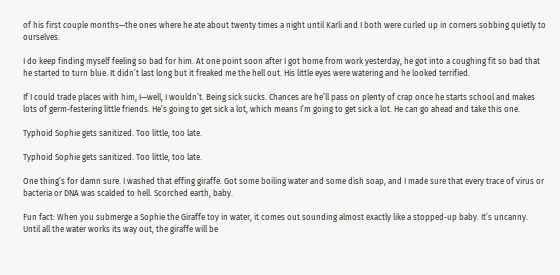of his first couple months—the ones where he ate about twenty times a night until Karli and I both were curled up in corners sobbing quietly to ourselves.

I do keep finding myself feeling so bad for him. At one point soon after I got home from work yesterday, he got into a coughing fit so bad that he started to turn blue. It didn’t last long but it freaked me the hell out. His little eyes were watering and he looked terrified.

If I could trade places with him, I—well, I wouldn’t. Being sick sucks. Chances are he’ll pass on plenty of crap once he starts school and makes lots of germ-festering little friends. He’s going to get sick a lot, which means I’m going to get sick a lot. He can go ahead and take this one.

Typhoid Sophie gets sanitized. Too little, too late.

Typhoid Sophie gets sanitized. Too little, too late.

One thing’s for damn sure. I washed that effing giraffe. Got some boiling water and some dish soap, and I made sure that every trace of virus or bacteria or DNA was scalded to hell. Scorched earth, baby.

Fun fact: When you submerge a Sophie the Giraffe toy in water, it comes out sounding almost exactly like a stopped-up baby. It’s uncanny. Until all the water works its way out, the giraffe will be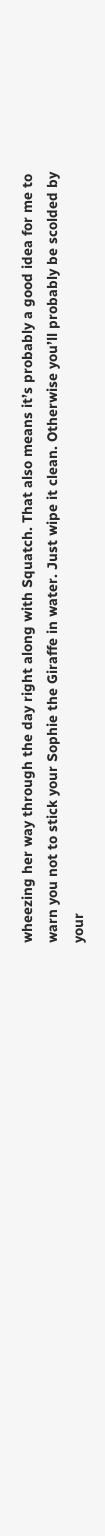wheezing her way through the day right along with Squatch. That also means it’s probably a good idea for me to warn you not to stick your Sophie the Giraffe in water. Just wipe it clean. Otherwise you’ll probably be scolded by your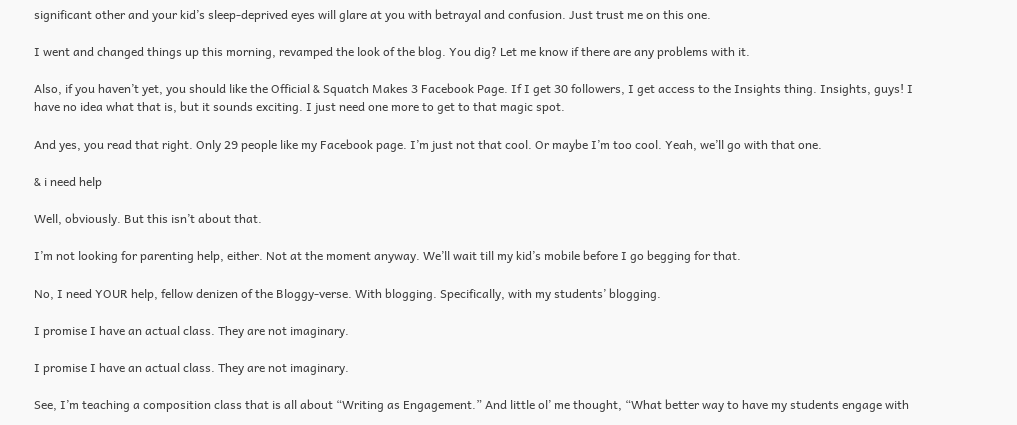significant other and your kid’s sleep-deprived eyes will glare at you with betrayal and confusion. Just trust me on this one.

I went and changed things up this morning, revamped the look of the blog. You dig? Let me know if there are any problems with it.

Also, if you haven’t yet, you should like the Official & Squatch Makes 3 Facebook Page. If I get 30 followers, I get access to the Insights thing. Insights, guys! I have no idea what that is, but it sounds exciting. I just need one more to get to that magic spot.

And yes, you read that right. Only 29 people like my Facebook page. I’m just not that cool. Or maybe I’m too cool. Yeah, we’ll go with that one.

& i need help

Well, obviously. But this isn’t about that.

I’m not looking for parenting help, either. Not at the moment anyway. We’ll wait till my kid’s mobile before I go begging for that.

No, I need YOUR help, fellow denizen of the Bloggy-verse. With blogging. Specifically, with my students’ blogging.

I promise I have an actual class. They are not imaginary.

I promise I have an actual class. They are not imaginary.

See, I’m teaching a composition class that is all about “Writing as Engagement.” And little ol’ me thought, “What better way to have my students engage with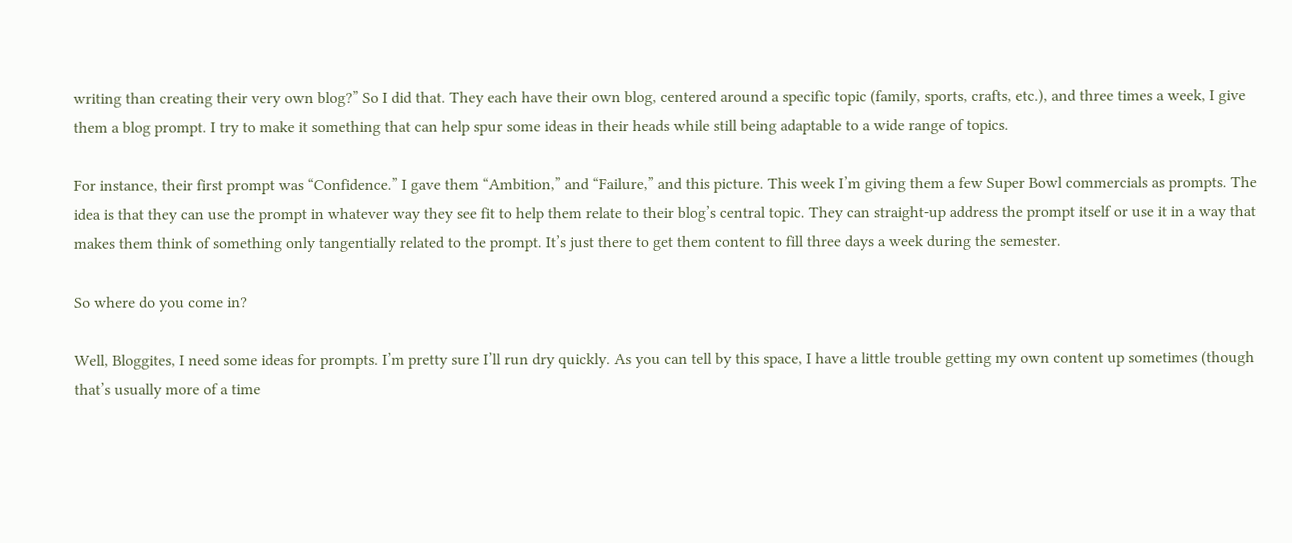writing than creating their very own blog?” So I did that. They each have their own blog, centered around a specific topic (family, sports, crafts, etc.), and three times a week, I give them a blog prompt. I try to make it something that can help spur some ideas in their heads while still being adaptable to a wide range of topics.

For instance, their first prompt was “Confidence.” I gave them “Ambition,” and “Failure,” and this picture. This week I’m giving them a few Super Bowl commercials as prompts. The idea is that they can use the prompt in whatever way they see fit to help them relate to their blog’s central topic. They can straight-up address the prompt itself or use it in a way that makes them think of something only tangentially related to the prompt. It’s just there to get them content to fill three days a week during the semester.

So where do you come in?

Well, Bloggites, I need some ideas for prompts. I’m pretty sure I’ll run dry quickly. As you can tell by this space, I have a little trouble getting my own content up sometimes (though that’s usually more of a time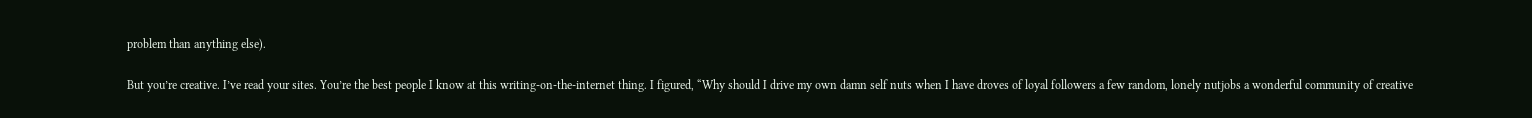problem than anything else).

But you’re creative. I’ve read your sites. You’re the best people I know at this writing-on-the-internet thing. I figured, “Why should I drive my own damn self nuts when I have droves of loyal followers a few random, lonely nutjobs a wonderful community of creative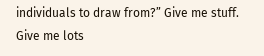individuals to draw from?” Give me stuff. Give me lots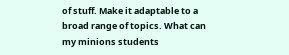of stuff. Make it adaptable to a broad range of topics. What can my minions students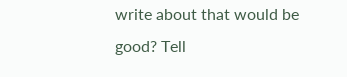write about that would be good? Tell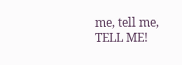me, tell me, TELL ME!